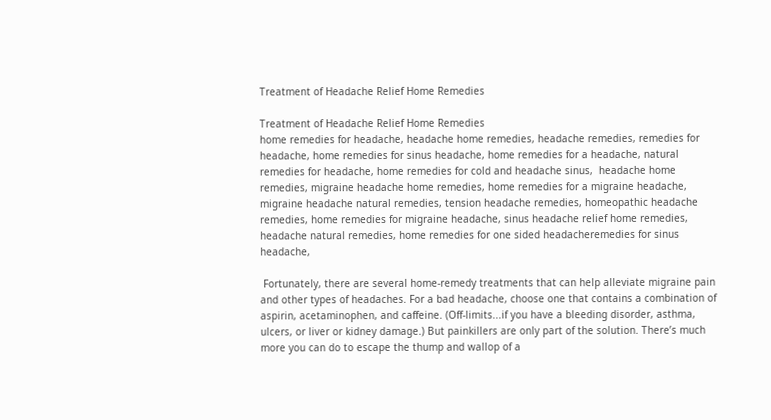Treatment of Headache Relief Home Remedies

Treatment of Headache Relief Home Remedies
home remedies for headache, headache home remedies, headache remedies, remedies for headache, home remedies for sinus headache, home remedies for a headache, natural remedies for headache, home remedies for cold and headache sinus,  headache home remedies, migraine headache home remedies, home remedies for a migraine headache, migraine headache natural remedies, tension headache remedies, homeopathic headache remedies, home remedies for migraine headache, sinus headache relief home remedies, headache natural remedies, home remedies for one sided headacheremedies for sinus headache,

 Fortunately, there are several home-remedy treatments that can help alleviate migraine pain and other types of headaches. For a bad headache, choose one that contains a combination of aspirin, acetaminophen, and caffeine. (Off-limits...if you have a bleeding disorder, asthma, ulcers, or liver or kidney damage.) But painkillers are only part of the solution. There’s much more you can do to escape the thump and wallop of a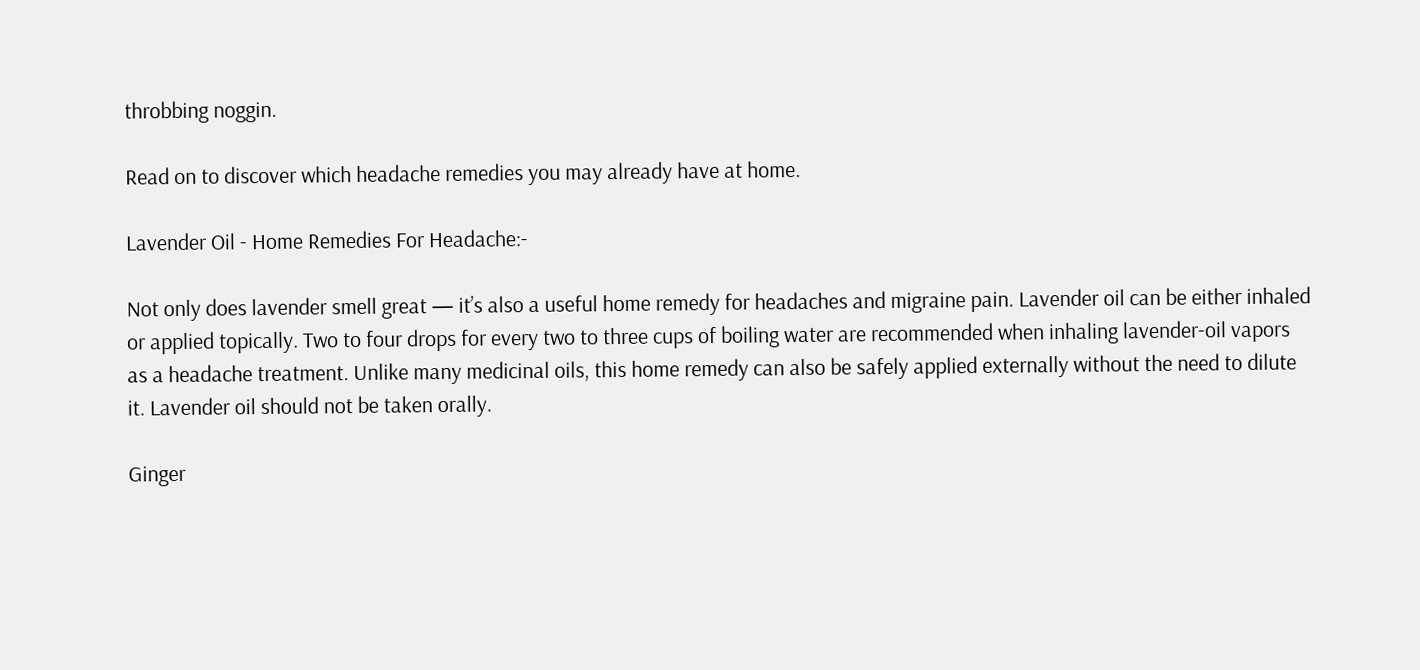throbbing noggin.

Read on to discover which headache remedies you may already have at home.

Lavender Oil - Home Remedies For Headache:-

Not only does lavender smell great — it’s also a useful home remedy for headaches and migraine pain. Lavender oil can be either inhaled or applied topically. Two to four drops for every two to three cups of boiling water are recommended when inhaling lavender-oil vapors as a headache treatment. Unlike many medicinal oils, this home remedy can also be safely applied externally without the need to dilute it. Lavender oil should not be taken orally.

Ginger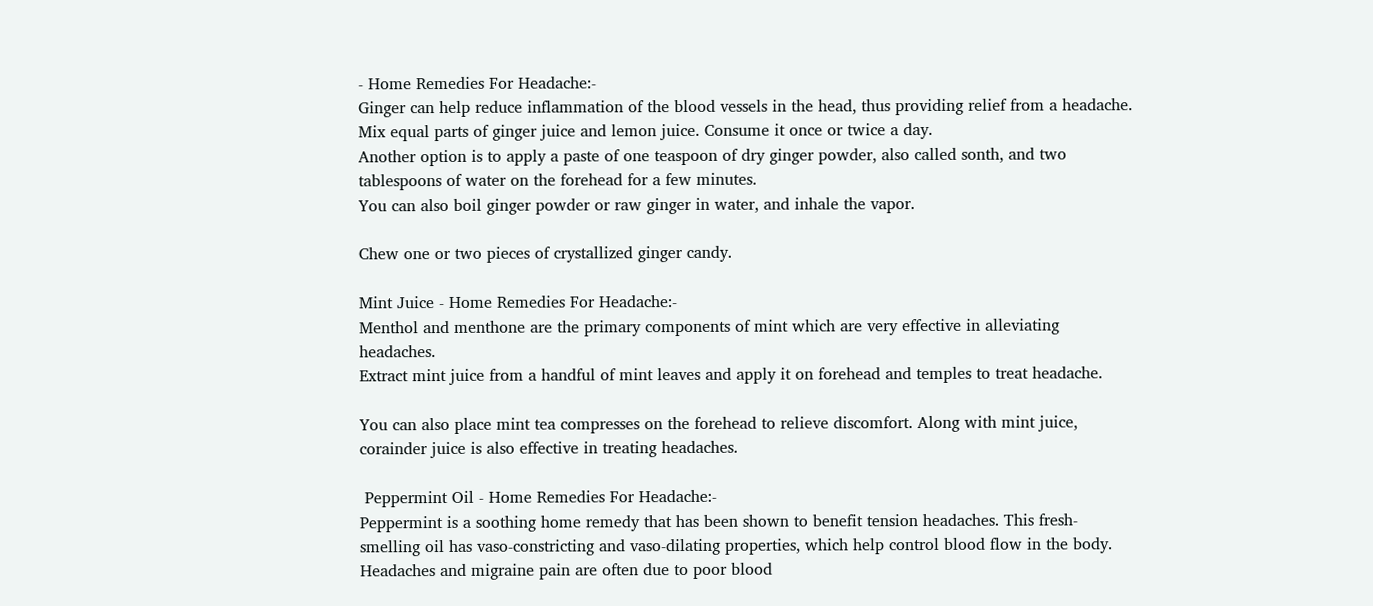- Home Remedies For Headache:-
Ginger can help reduce inflammation of the blood vessels in the head, thus providing relief from a headache.
Mix equal parts of ginger juice and lemon juice. Consume it once or twice a day.
Another option is to apply a paste of one teaspoon of dry ginger powder, also called sonth, and two tablespoons of water on the forehead for a few minutes.
You can also boil ginger powder or raw ginger in water, and inhale the vapor.

Chew one or two pieces of crystallized ginger candy.

Mint Juice - Home Remedies For Headache:-
Menthol and menthone are the primary components of mint which are very effective in alleviating headaches.
Extract mint juice from a handful of mint leaves and apply it on forehead and temples to treat headache.

You can also place mint tea compresses on the forehead to relieve discomfort. Along with mint juice, corainder juice is also effective in treating headaches.

 Peppermint Oil - Home Remedies For Headache:-
Peppermint is a soothing home remedy that has been shown to benefit tension headaches. This fresh-smelling oil has vaso-constricting and vaso-dilating properties, which help control blood flow in the body. Headaches and migraine pain are often due to poor blood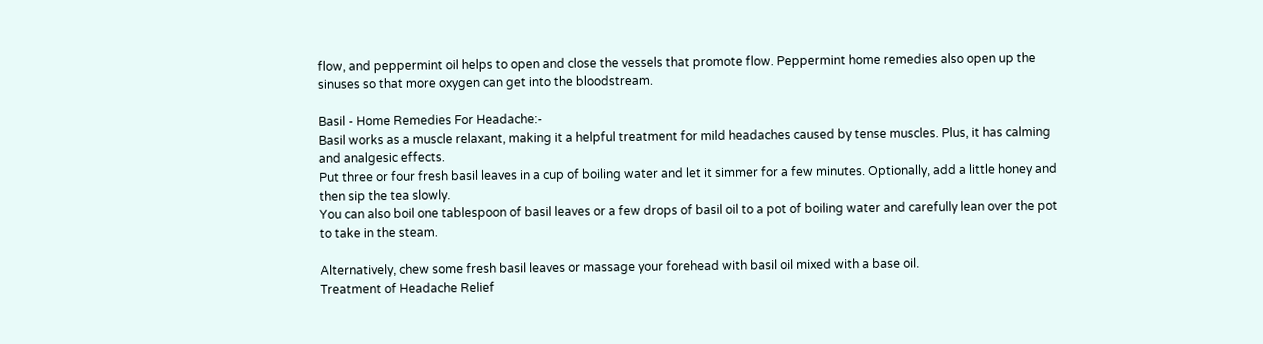flow, and peppermint oil helps to open and close the vessels that promote flow. Peppermint home remedies also open up the sinuses so that more oxygen can get into the bloodstream.

Basil - Home Remedies For Headache:-
Basil works as a muscle relaxant, making it a helpful treatment for mild headaches caused by tense muscles. Plus, it has calming and analgesic effects.
Put three or four fresh basil leaves in a cup of boiling water and let it simmer for a few minutes. Optionally, add a little honey and then sip the tea slowly.
You can also boil one tablespoon of basil leaves or a few drops of basil oil to a pot of boiling water and carefully lean over the pot to take in the steam.

Alternatively, chew some fresh basil leaves or massage your forehead with basil oil mixed with a base oil.
Treatment of Headache Relief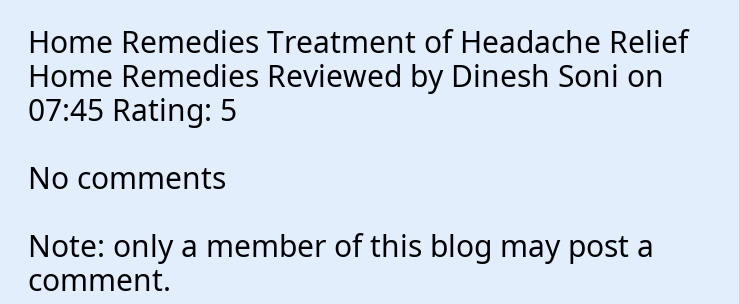Home Remedies Treatment of Headache Relief Home Remedies Reviewed by Dinesh Soni on 07:45 Rating: 5

No comments

Note: only a member of this blog may post a comment.